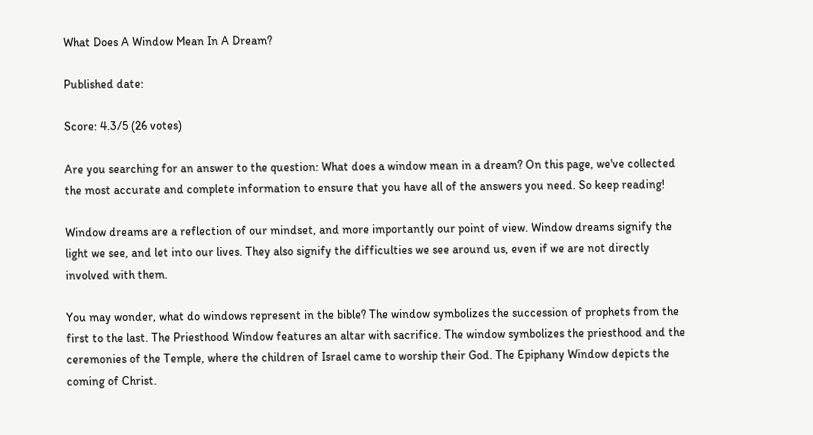What Does A Window Mean In A Dream?

Published date:

Score: 4.3/5 (26 votes)

Are you searching for an answer to the question: What does a window mean in a dream? On this page, we've collected the most accurate and complete information to ensure that you have all of the answers you need. So keep reading!

Window dreams are a reflection of our mindset, and more importantly our point of view. Window dreams signify the light we see, and let into our lives. They also signify the difficulties we see around us, even if we are not directly involved with them.

You may wonder, what do windows represent in the bible? The window symbolizes the succession of prophets from the first to the last. The Priesthood Window features an altar with sacrifice. The window symbolizes the priesthood and the ceremonies of the Temple, where the children of Israel came to worship their God. The Epiphany Window depicts the coming of Christ.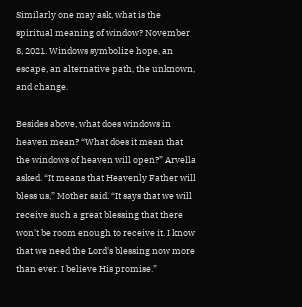Similarly one may ask, what is the spiritual meaning of window? November 8, 2021. Windows symbolize hope, an escape, an alternative path, the unknown, and change.

Besides above, what does windows in heaven mean? “What does it mean that the windows of heaven will open?” Arvella asked. “It means that Heavenly Father will bless us,” Mother said. “It says that we will receive such a great blessing that there won't be room enough to receive it. I know that we need the Lord's blessing now more than ever. I believe His promise.”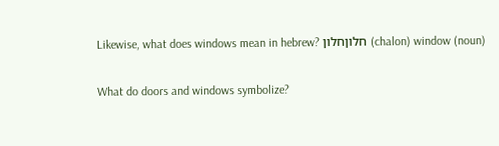Likewise, what does windows mean in hebrew? חלוןחלון (chalon) window (noun)

What do doors and windows symbolize?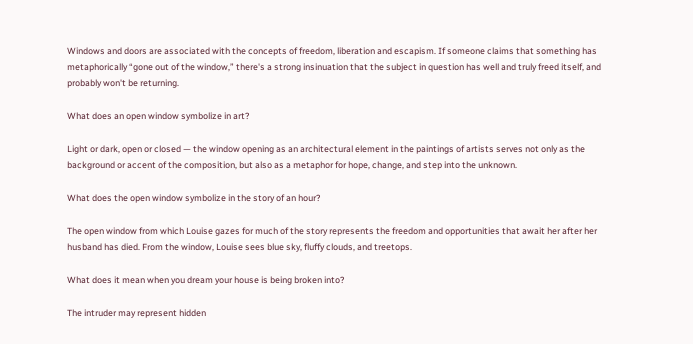Windows and doors are associated with the concepts of freedom, liberation and escapism. If someone claims that something has metaphorically “gone out of the window,” there's a strong insinuation that the subject in question has well and truly freed itself, and probably won't be returning.

What does an open window symbolize in art?

Light or dark, open or closed — the window opening as an architectural element in the paintings of artists serves not only as the background or accent of the composition, but also as a metaphor for hope, change, and step into the unknown.

What does the open window symbolize in the story of an hour?

The open window from which Louise gazes for much of the story represents the freedom and opportunities that await her after her husband has died. From the window, Louise sees blue sky, fluffy clouds, and treetops.

What does it mean when you dream your house is being broken into?

The intruder may represent hidden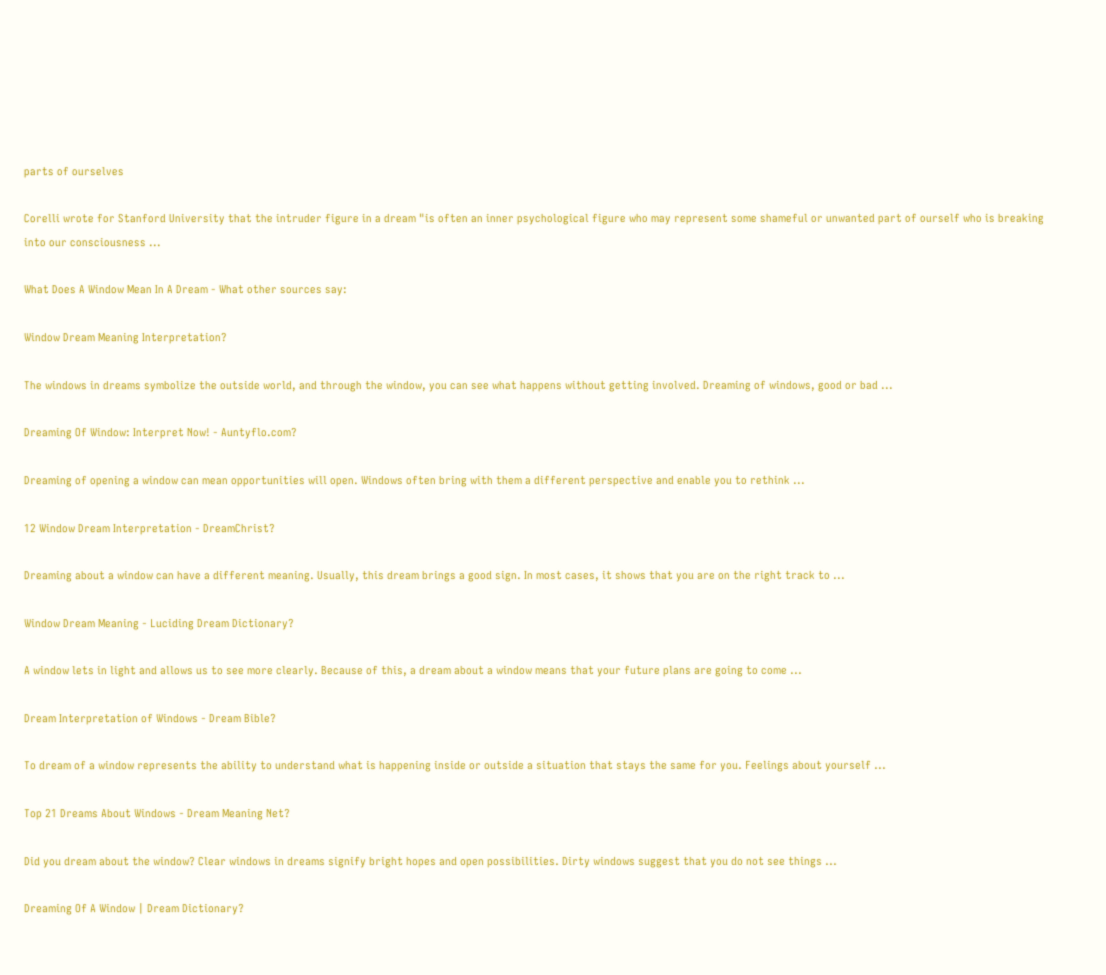parts of ourselves

Corelli wrote for Stanford University that the intruder figure in a dream "is often an inner psychological figure who may represent some shameful or unwanted part of ourself who is breaking into our consciousness ...

What Does A Window Mean In A Dream - What other sources say:

Window Dream Meaning Interpretation?

The windows in dreams symbolize the outside world, and through the window, you can see what happens without getting involved. Dreaming of windows, good or bad ...

Dreaming Of Window: Interpret Now! - Auntyflo.com?

Dreaming of opening a window can mean opportunities will open. Windows often bring with them a different perspective and enable you to rethink ...

12 Window Dream Interpretation - DreamChrist?

Dreaming about a window can have a different meaning. Usually, this dream brings a good sign. In most cases, it shows that you are on the right track to ...

Window Dream Meaning - Luciding Dream Dictionary?

A window lets in light and allows us to see more clearly. Because of this, a dream about a window means that your future plans are going to come ...

Dream Interpretation of Windows - Dream Bible?

To dream of a window represents the ability to understand what is happening inside or outside a situation that stays the same for you. Feelings about yourself ...

Top 21 Dreams About Windows - Dream Meaning Net?

Did you dream about the window? Clear windows in dreams signify bright hopes and open possibilities. Dirty windows suggest that you do not see things ...

Dreaming Of A Window | Dream Dictionary?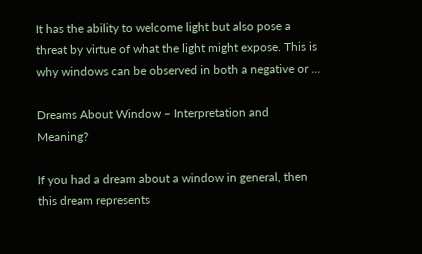It has the ability to welcome light but also pose a threat by virtue of what the light might expose. This is why windows can be observed in both a negative or ...

Dreams About Window – Interpretation and Meaning?

If you had a dream about a window in general, then this dream represents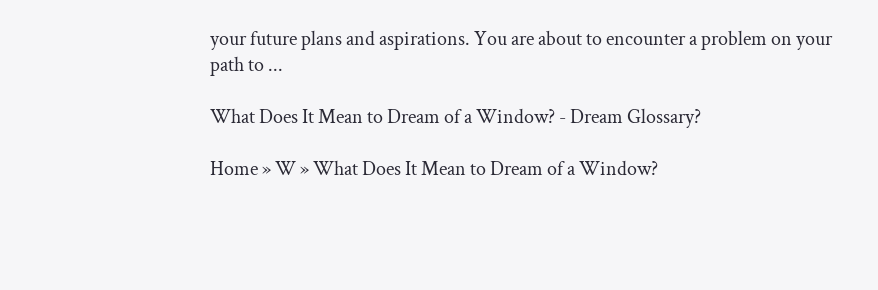your future plans and aspirations. You are about to encounter a problem on your path to ...

What Does It Mean to Dream of a Window? - Dream Glossary?

Home » W » What Does It Mean to Dream of a Window?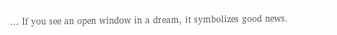... If you see an open window in a dream, it symbolizes good news.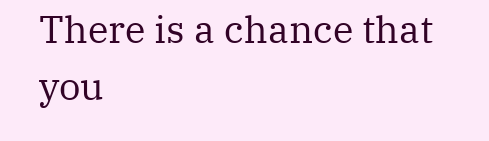There is a chance that you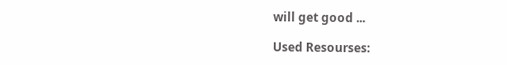will get good ...

Used Resourses: